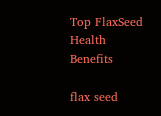Top FlaxSeed Health Benefits

flax seed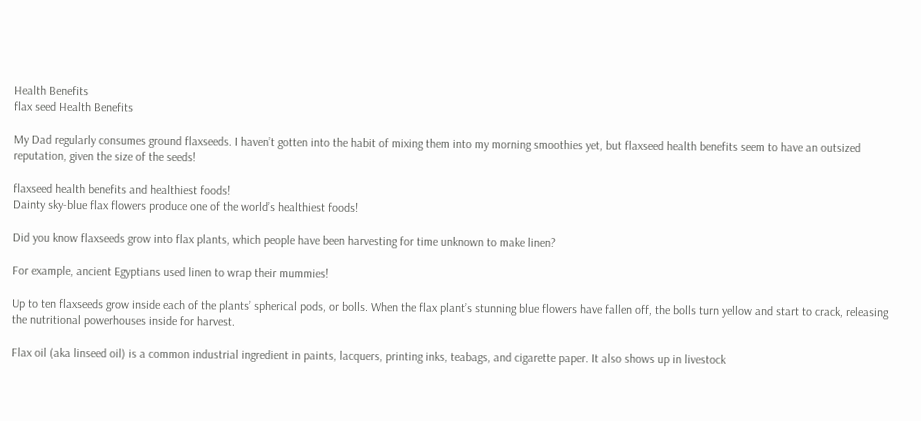Health Benefits
flax seed Health Benefits

My Dad regularly consumes ground flaxseeds. I haven’t gotten into the habit of mixing them into my morning smoothies yet, but flaxseed health benefits seem to have an outsized reputation, given the size of the seeds!

flaxseed health benefits and healthiest foods!
Dainty sky-blue flax flowers produce one of the world’s healthiest foods!

Did you know flaxseeds grow into flax plants, which people have been harvesting for time unknown to make linen?

For example, ancient Egyptians used linen to wrap their mummies!

Up to ten flaxseeds grow inside each of the plants’ spherical pods, or bolls. When the flax plant’s stunning blue flowers have fallen off, the bolls turn yellow and start to crack, releasing the nutritional powerhouses inside for harvest.

Flax oil (aka linseed oil) is a common industrial ingredient in paints, lacquers, printing inks, teabags, and cigarette paper. It also shows up in livestock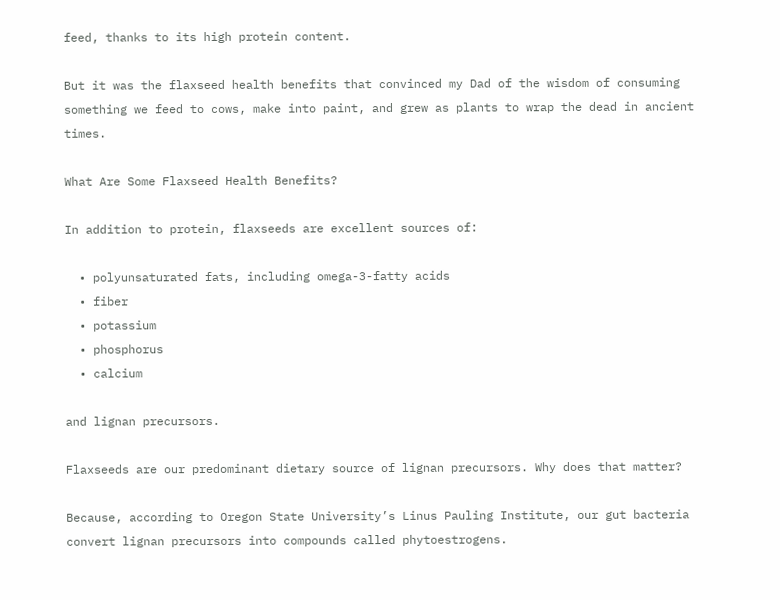feed, thanks to its high protein content.

But it was the flaxseed health benefits that convinced my Dad of the wisdom of consuming something we feed to cows, make into paint, and grew as plants to wrap the dead in ancient times.

What Are Some Flaxseed Health Benefits?

In addition to protein, flaxseeds are excellent sources of:

  • polyunsaturated fats, including omega-3-fatty acids
  • fiber
  • potassium
  • phosphorus
  • calcium

and lignan precursors.

Flaxseeds are our predominant dietary source of lignan precursors. Why does that matter?

Because, according to Oregon State University’s Linus Pauling Institute, our gut bacteria convert lignan precursors into compounds called phytoestrogens.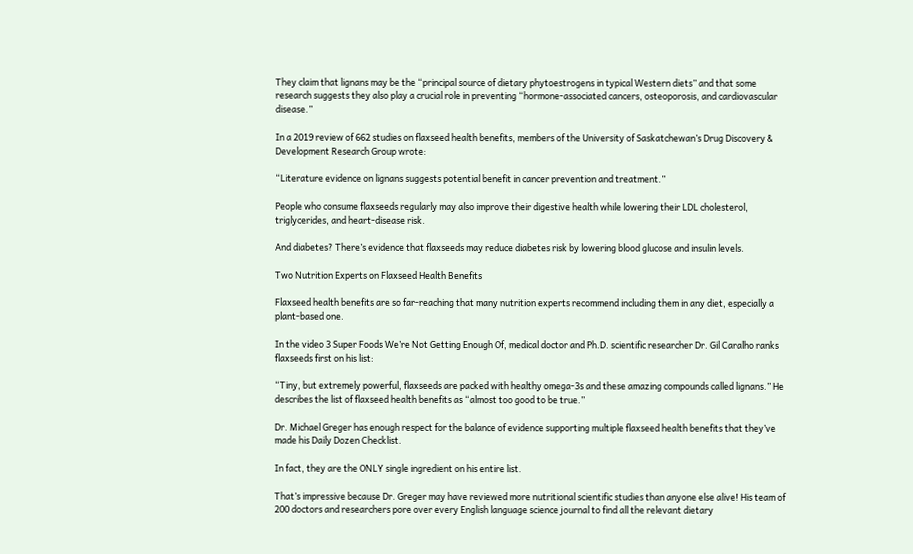They claim that lignans may be the “principal source of dietary phytoestrogens in typical Western diets” and that some research suggests they also play a crucial role in preventing “hormone-associated cancers, osteoporosis, and cardiovascular disease.”

In a 2019 review of 662 studies on flaxseed health benefits, members of the University of Saskatchewan’s Drug Discovery & Development Research Group wrote:

“Literature evidence on lignans suggests potential benefit in cancer prevention and treatment.”

People who consume flaxseeds regularly may also improve their digestive health while lowering their LDL cholesterol, triglycerides, and heart-disease risk.

And diabetes? There’s evidence that flaxseeds may reduce diabetes risk by lowering blood glucose and insulin levels.

Two Nutrition Experts on Flaxseed Health Benefits

Flaxseed health benefits are so far-reaching that many nutrition experts recommend including them in any diet, especially a plant-based one.

In the video 3 Super Foods We’re Not Getting Enough Of, medical doctor and Ph.D. scientific researcher Dr. Gil Caralho ranks flaxseeds first on his list:

“Tiny, but extremely powerful, flaxseeds are packed with healthy omega-3s and these amazing compounds called lignans.” He describes the list of flaxseed health benefits as “almost too good to be true.”

Dr. Michael Greger has enough respect for the balance of evidence supporting multiple flaxseed health benefits that they’ve made his Daily Dozen Checklist.

In fact, they are the ONLY single ingredient on his entire list.

That’s impressive because Dr. Greger may have reviewed more nutritional scientific studies than anyone else alive! His team of 200 doctors and researchers pore over every English language science journal to find all the relevant dietary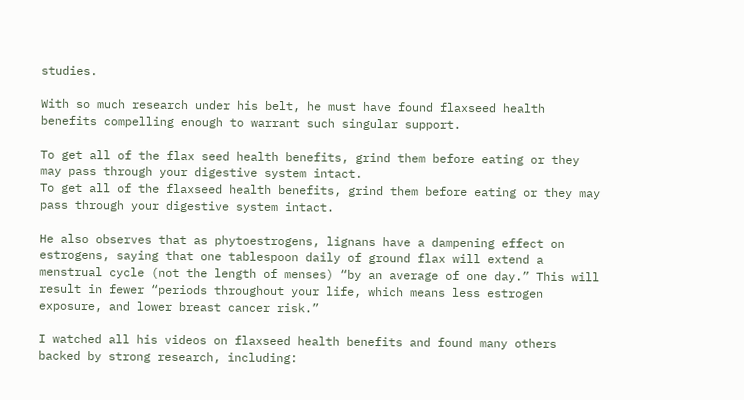studies.

With so much research under his belt, he must have found flaxseed health benefits compelling enough to warrant such singular support.

To get all of the flax seed health benefits, grind them before eating or they may pass through your digestive system intact.
To get all of the flaxseed health benefits, grind them before eating or they may pass through your digestive system intact.

He also observes that as phytoestrogens, lignans have a dampening effect on estrogens, saying that one tablespoon daily of ground flax will extend a menstrual cycle (not the length of menses) “by an average of one day.” This will result in fewer “periods throughout your life, which means less estrogen exposure, and lower breast cancer risk.”

I watched all his videos on flaxseed health benefits and found many others backed by strong research, including: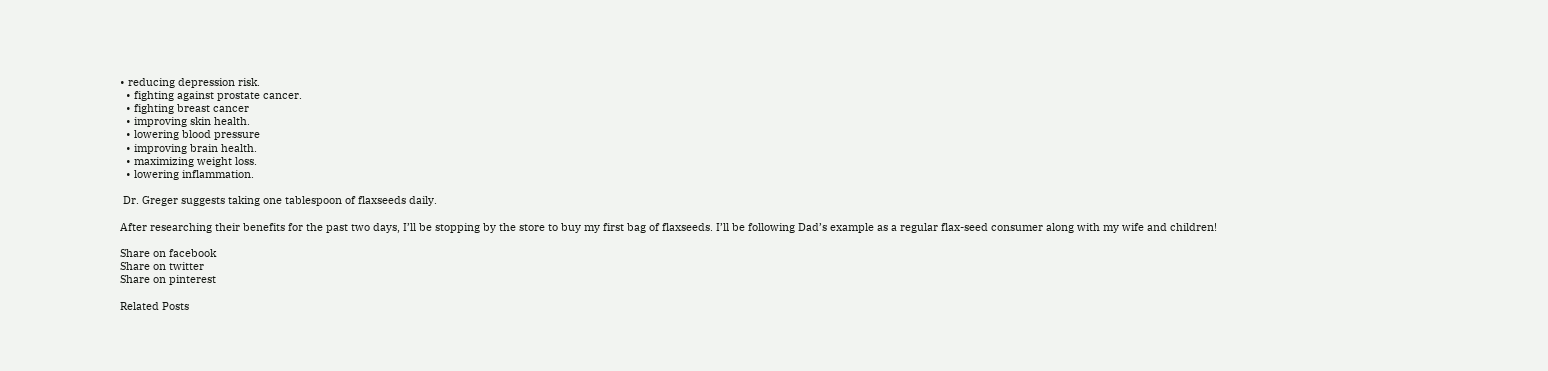• reducing depression risk.
  • fighting against prostate cancer.
  • fighting breast cancer
  • improving skin health.
  • lowering blood pressure
  • improving brain health.
  • maximizing weight loss.
  • lowering inflammation.

 Dr. Greger suggests taking one tablespoon of flaxseeds daily.

After researching their benefits for the past two days, I’ll be stopping by the store to buy my first bag of flaxseeds. I’ll be following Dad’s example as a regular flax-seed consumer along with my wife and children!

Share on facebook
Share on twitter
Share on pinterest

Related Posts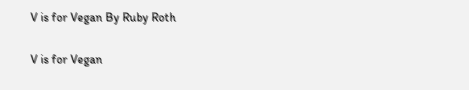V is for Vegan By Ruby Roth

V is for Vegan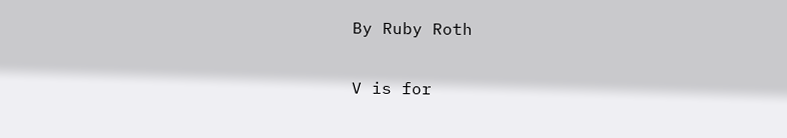By Ruby Roth

V is for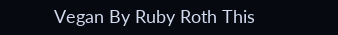Vegan By Ruby Roth This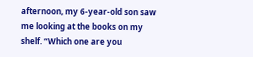afternoon, my 6-year-old son saw me looking at the books on my shelf. “Which one are you